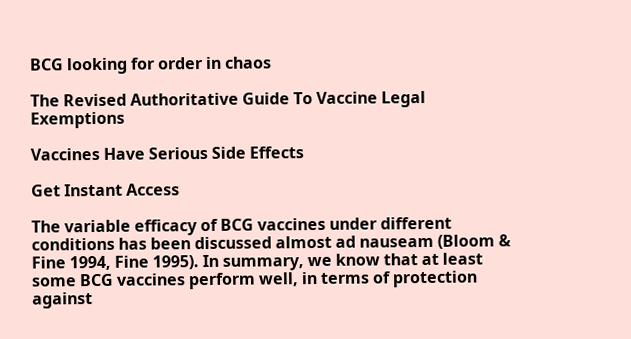BCG looking for order in chaos

The Revised Authoritative Guide To Vaccine Legal Exemptions

Vaccines Have Serious Side Effects

Get Instant Access

The variable efficacy of BCG vaccines under different conditions has been discussed almost ad nauseam (Bloom & Fine 1994, Fine 1995). In summary, we know that at least some BCG vaccines perform well, in terms of protection against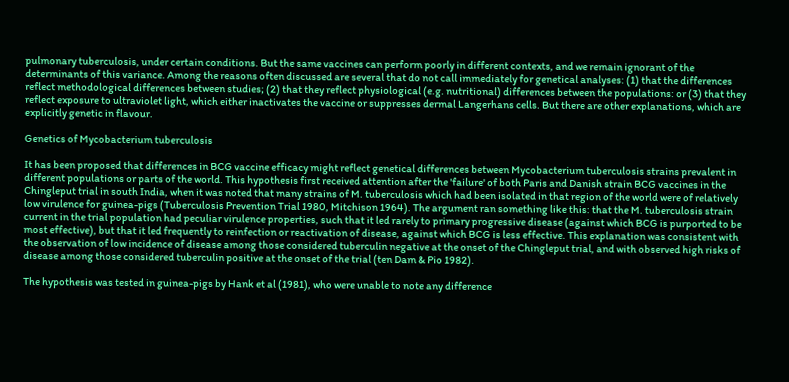pulmonary tuberculosis, under certain conditions. But the same vaccines can perform poorly in different contexts, and we remain ignorant of the determinants of this variance. Among the reasons often discussed are several that do not call immediately for genetical analyses: (1) that the differences reflect methodological differences between studies; (2) that they reflect physiological (e.g. nutritional) differences between the populations: or (3) that they reflect exposure to ultraviolet light, which either inactivates the vaccine or suppresses dermal Langerhans cells. But there are other explanations, which are explicitly genetic in flavour.

Genetics of Mycobacterium tuberculosis

It has been proposed that differences in BCG vaccine efficacy might reflect genetical differences between Mycobacterium tuberculosis strains prevalent in different populations or parts of the world. This hypothesis first received attention after the 'failure' of both Paris and Danish strain BCG vaccines in the Chingleput trial in south India, when it was noted that many strains of M. tuberculosis which had been isolated in that region of the world were of relatively low virulence for guinea-pigs (Tuberculosis Prevention Trial 1980, Mitchison 1964). The argument ran something like this: that the M. tuberculosis strain current in the trial population had peculiar virulence properties, such that it led rarely to primary progressive disease (against which BCG is purported to be most effective), but that it led frequently to reinfection or reactivation of disease, against which BCG is less effective. This explanation was consistent with the observation of low incidence of disease among those considered tuberculin negative at the onset of the Chingleput trial, and with observed high risks of disease among those considered tuberculin positive at the onset of the trial (ten Dam & Pio 1982).

The hypothesis was tested in guinea-pigs by Hank et al (1981), who were unable to note any difference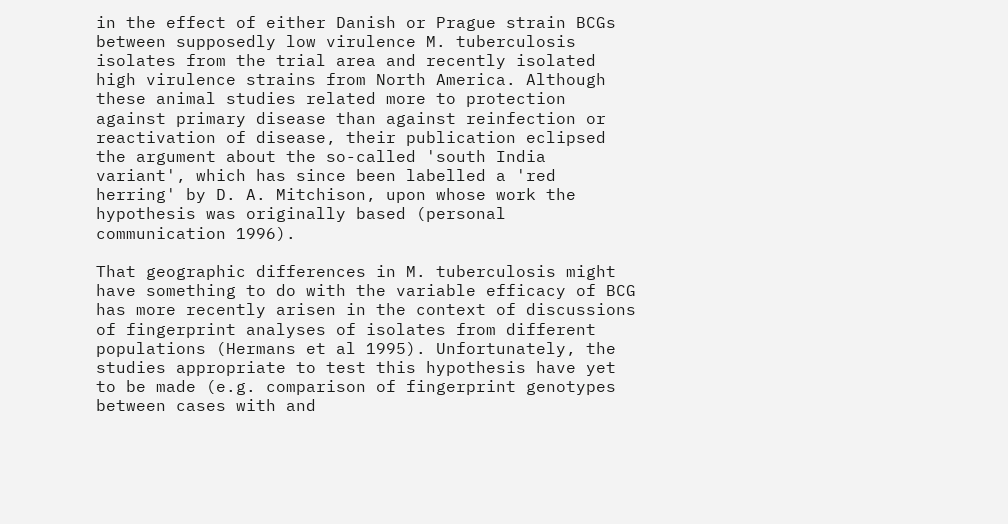in the effect of either Danish or Prague strain BCGs between supposedly low virulence M. tuberculosis isolates from the trial area and recently isolated high virulence strains from North America. Although these animal studies related more to protection against primary disease than against reinfection or reactivation of disease, their publication eclipsed the argument about the so-called 'south India variant', which has since been labelled a 'red herring' by D. A. Mitchison, upon whose work the hypothesis was originally based (personal communication 1996).

That geographic differences in M. tuberculosis might have something to do with the variable efficacy of BCG has more recently arisen in the context of discussions of fingerprint analyses of isolates from different populations (Hermans et al 1995). Unfortunately, the studies appropriate to test this hypothesis have yet to be made (e.g. comparison of fingerprint genotypes between cases with and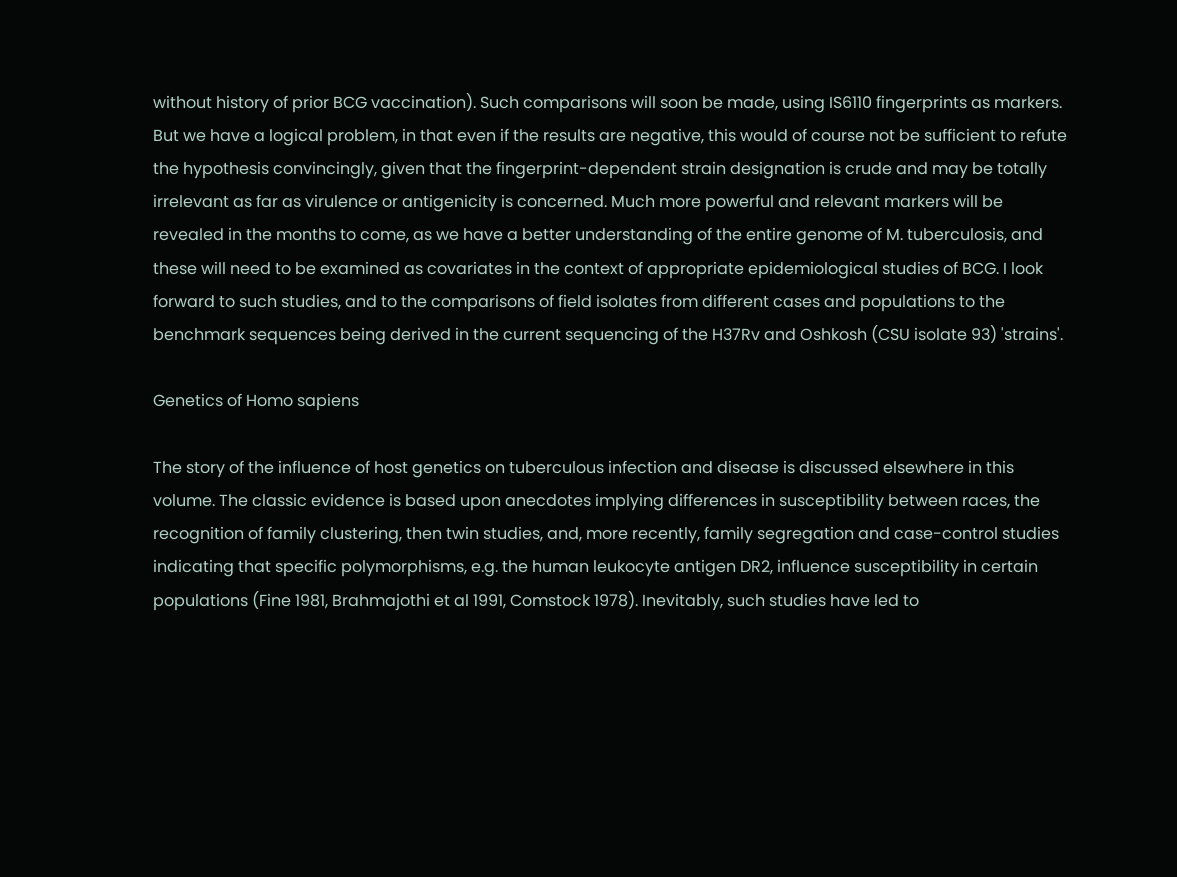without history of prior BCG vaccination). Such comparisons will soon be made, using IS6110 fingerprints as markers. But we have a logical problem, in that even if the results are negative, this would of course not be sufficient to refute the hypothesis convincingly, given that the fingerprint-dependent strain designation is crude and may be totally irrelevant as far as virulence or antigenicity is concerned. Much more powerful and relevant markers will be revealed in the months to come, as we have a better understanding of the entire genome of M. tuberculosis, and these will need to be examined as covariates in the context of appropriate epidemiological studies of BCG. I look forward to such studies, and to the comparisons of field isolates from different cases and populations to the benchmark sequences being derived in the current sequencing of the H37Rv and Oshkosh (CSU isolate 93) 'strains'.

Genetics of Homo sapiens

The story of the influence of host genetics on tuberculous infection and disease is discussed elsewhere in this volume. The classic evidence is based upon anecdotes implying differences in susceptibility between races, the recognition of family clustering, then twin studies, and, more recently, family segregation and case-control studies indicating that specific polymorphisms, e.g. the human leukocyte antigen DR2, influence susceptibility in certain populations (Fine 1981, Brahmajothi et al 1991, Comstock 1978). Inevitably, such studies have led to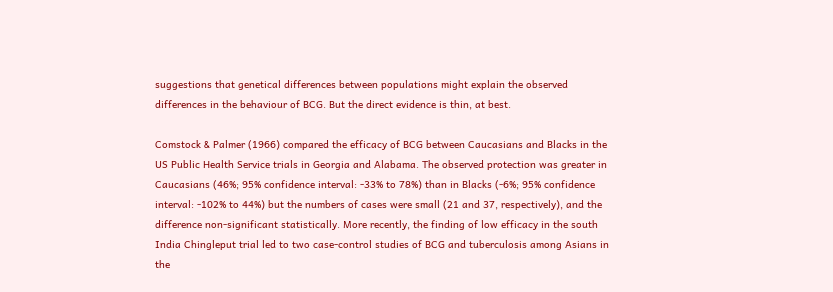suggestions that genetical differences between populations might explain the observed differences in the behaviour of BCG. But the direct evidence is thin, at best.

Comstock & Palmer (1966) compared the efficacy of BCG between Caucasians and Blacks in the US Public Health Service trials in Georgia and Alabama. The observed protection was greater in Caucasians (46%; 95% confidence interval: -33% to 78%) than in Blacks (-6%; 95% confidence interval: -102% to 44%) but the numbers of cases were small (21 and 37, respectively), and the difference non-significant statistically. More recently, the finding of low efficacy in the south India Chingleput trial led to two case-control studies of BCG and tuberculosis among Asians in the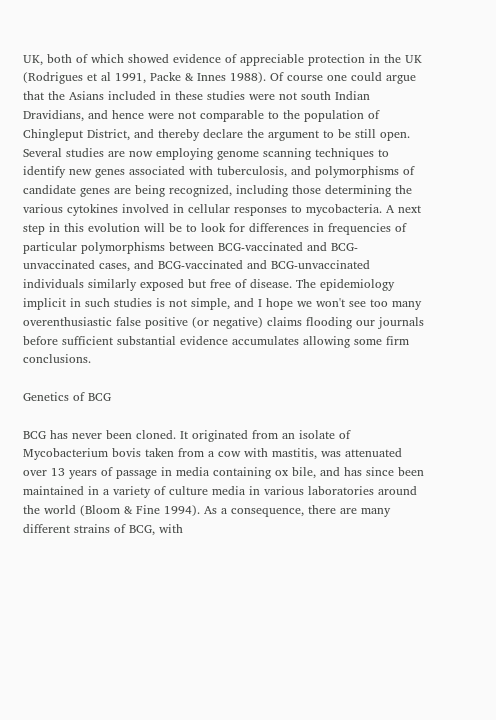UK, both of which showed evidence of appreciable protection in the UK (Rodrigues et al 1991, Packe & Innes 1988). Of course one could argue that the Asians included in these studies were not south Indian Dravidians, and hence were not comparable to the population of Chingleput District, and thereby declare the argument to be still open. Several studies are now employing genome scanning techniques to identify new genes associated with tuberculosis, and polymorphisms of candidate genes are being recognized, including those determining the various cytokines involved in cellular responses to mycobacteria. A next step in this evolution will be to look for differences in frequencies of particular polymorphisms between BCG-vaccinated and BCG-unvaccinated cases, and BCG-vaccinated and BCG-unvaccinated individuals similarly exposed but free of disease. The epidemiology implicit in such studies is not simple, and I hope we won't see too many overenthusiastic false positive (or negative) claims flooding our journals before sufficient substantial evidence accumulates allowing some firm conclusions.

Genetics of BCG

BCG has never been cloned. It originated from an isolate of Mycobacterium bovis taken from a cow with mastitis, was attenuated over 13 years of passage in media containing ox bile, and has since been maintained in a variety of culture media in various laboratories around the world (Bloom & Fine 1994). As a consequence, there are many different strains of BCG, with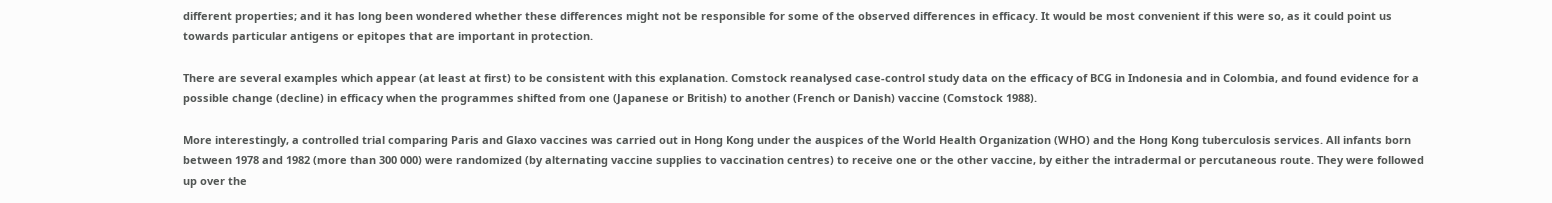different properties; and it has long been wondered whether these differences might not be responsible for some of the observed differences in efficacy. It would be most convenient if this were so, as it could point us towards particular antigens or epitopes that are important in protection.

There are several examples which appear (at least at first) to be consistent with this explanation. Comstock reanalysed case-control study data on the efficacy of BCG in Indonesia and in Colombia, and found evidence for a possible change (decline) in efficacy when the programmes shifted from one (Japanese or British) to another (French or Danish) vaccine (Comstock 1988).

More interestingly, a controlled trial comparing Paris and Glaxo vaccines was carried out in Hong Kong under the auspices of the World Health Organization (WHO) and the Hong Kong tuberculosis services. All infants born between 1978 and 1982 (more than 300 000) were randomized (by alternating vaccine supplies to vaccination centres) to receive one or the other vaccine, by either the intradermal or percutaneous route. They were followed up over the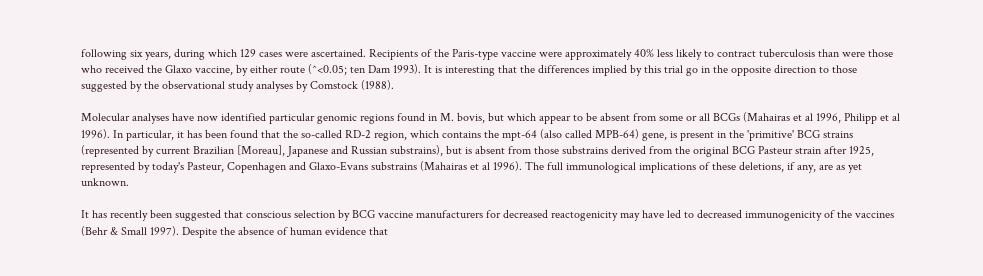following six years, during which 129 cases were ascertained. Recipients of the Paris-type vaccine were approximately 40% less likely to contract tuberculosis than were those who received the Glaxo vaccine, by either route (^<0.05; ten Dam 1993). It is interesting that the differences implied by this trial go in the opposite direction to those suggested by the observational study analyses by Comstock (1988).

Molecular analyses have now identified particular genomic regions found in M. bovis, but which appear to be absent from some or all BCGs (Mahairas et al 1996, Philipp et al 1996). In particular, it has been found that the so-called RD-2 region, which contains the mpt-64 (also called MPB-64) gene, is present in the 'primitive' BCG strains (represented by current Brazilian [Moreau], Japanese and Russian substrains), but is absent from those substrains derived from the original BCG Pasteur strain after 1925, represented by today's Pasteur, Copenhagen and Glaxo-Evans substrains (Mahairas et al 1996). The full immunological implications of these deletions, if any, are as yet unknown.

It has recently been suggested that conscious selection by BCG vaccine manufacturers for decreased reactogenicity may have led to decreased immunogenicity of the vaccines (Behr & Small 1997). Despite the absence of human evidence that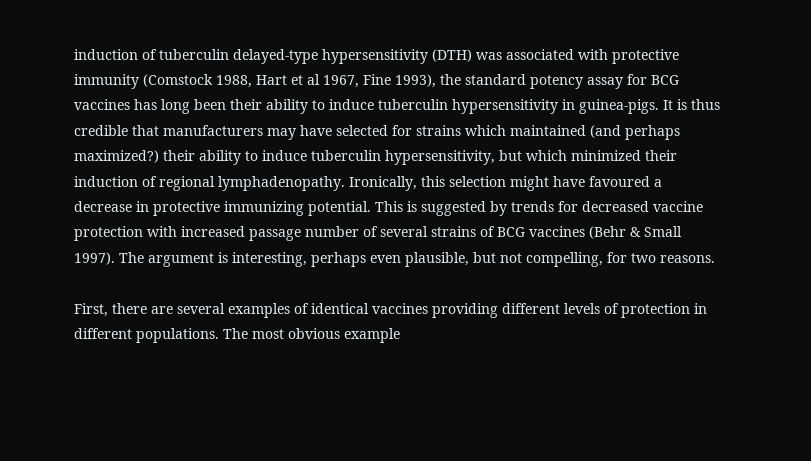induction of tuberculin delayed-type hypersensitivity (DTH) was associated with protective immunity (Comstock 1988, Hart et al 1967, Fine 1993), the standard potency assay for BCG vaccines has long been their ability to induce tuberculin hypersensitivity in guinea-pigs. It is thus credible that manufacturers may have selected for strains which maintained (and perhaps maximized?) their ability to induce tuberculin hypersensitivity, but which minimized their induction of regional lymphadenopathy. Ironically, this selection might have favoured a decrease in protective immunizing potential. This is suggested by trends for decreased vaccine protection with increased passage number of several strains of BCG vaccines (Behr & Small 1997). The argument is interesting, perhaps even plausible, but not compelling, for two reasons.

First, there are several examples of identical vaccines providing different levels of protection in different populations. The most obvious example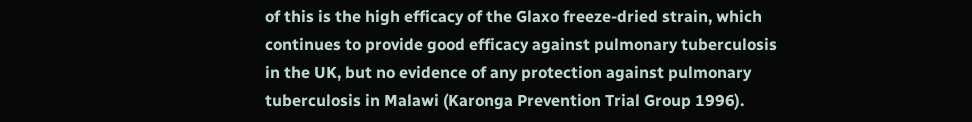of this is the high efficacy of the Glaxo freeze-dried strain, which continues to provide good efficacy against pulmonary tuberculosis in the UK, but no evidence of any protection against pulmonary tuberculosis in Malawi (Karonga Prevention Trial Group 1996).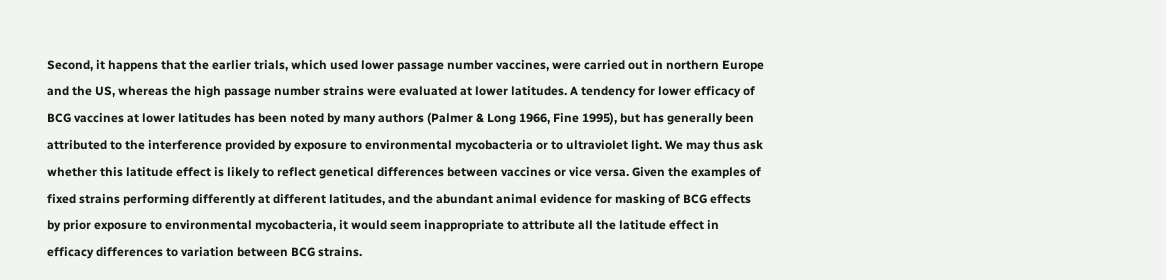Second, it happens that the earlier trials, which used lower passage number vaccines, were carried out in northern Europe and the US, whereas the high passage number strains were evaluated at lower latitudes. A tendency for lower efficacy of BCG vaccines at lower latitudes has been noted by many authors (Palmer & Long 1966, Fine 1995), but has generally been attributed to the interference provided by exposure to environmental mycobacteria or to ultraviolet light. We may thus ask whether this latitude effect is likely to reflect genetical differences between vaccines or vice versa. Given the examples of fixed strains performing differently at different latitudes, and the abundant animal evidence for masking of BCG effects by prior exposure to environmental mycobacteria, it would seem inappropriate to attribute all the latitude effect in efficacy differences to variation between BCG strains.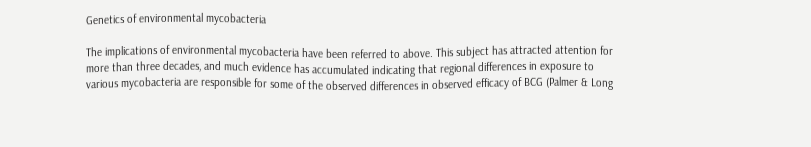Genetics of environmental mycobacteria

The implications of environmental mycobacteria have been referred to above. This subject has attracted attention for more than three decades, and much evidence has accumulated indicating that regional differences in exposure to various mycobacteria are responsible for some of the observed differences in observed efficacy of BCG (Palmer & Long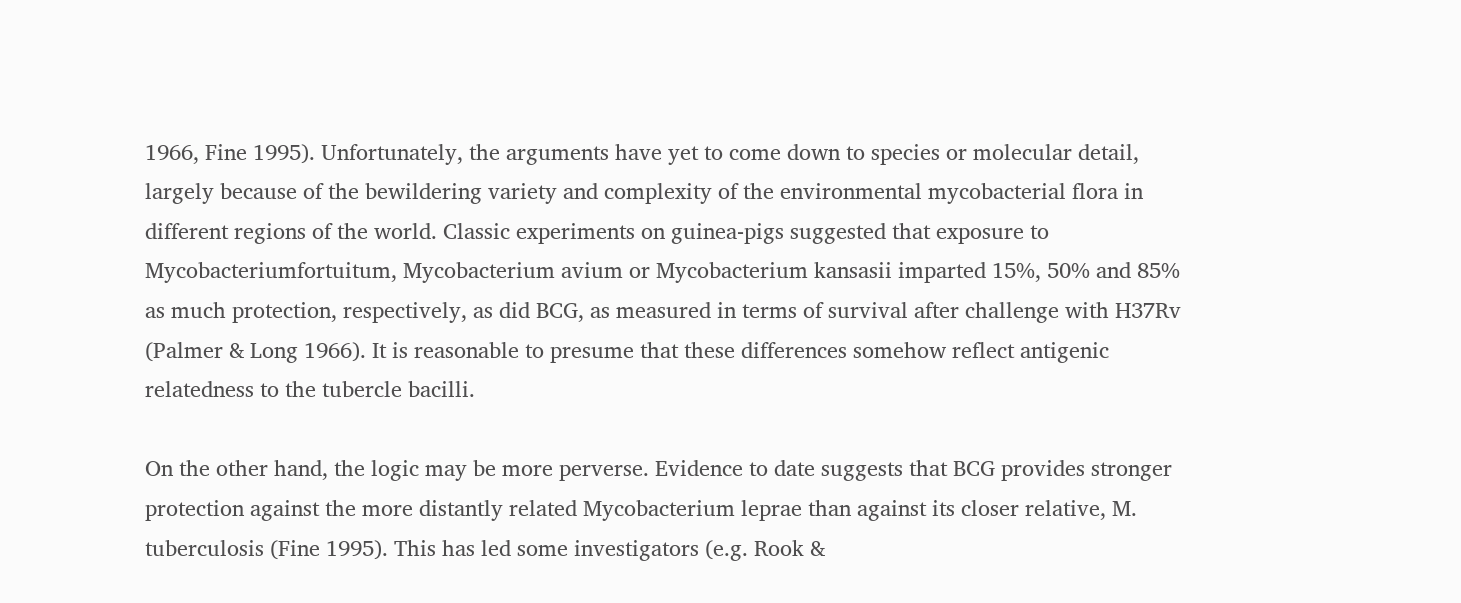1966, Fine 1995). Unfortunately, the arguments have yet to come down to species or molecular detail, largely because of the bewildering variety and complexity of the environmental mycobacterial flora in different regions of the world. Classic experiments on guinea-pigs suggested that exposure to Mycobacteriumfortuitum, Mycobacterium avium or Mycobacterium kansasii imparted 15%, 50% and 85% as much protection, respectively, as did BCG, as measured in terms of survival after challenge with H37Rv (Palmer & Long 1966). It is reasonable to presume that these differences somehow reflect antigenic relatedness to the tubercle bacilli.

On the other hand, the logic may be more perverse. Evidence to date suggests that BCG provides stronger protection against the more distantly related Mycobacterium leprae than against its closer relative, M. tuberculosis (Fine 1995). This has led some investigators (e.g. Rook &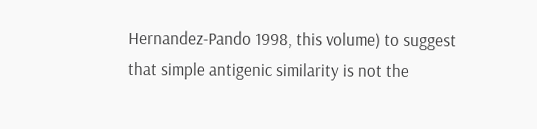Hernandez-Pando 1998, this volume) to suggest that simple antigenic similarity is not the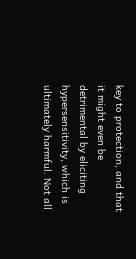key to protection, and that it might even be detrimental by eliciting hypersensitivity, which is ultimately harmful. Not all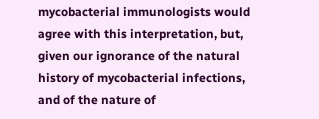mycobacterial immunologists would agree with this interpretation, but, given our ignorance of the natural history of mycobacterial infections, and of the nature of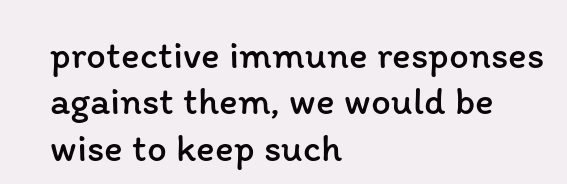protective immune responses against them, we would be wise to keep such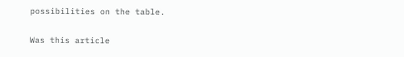possibilities on the table.

Was this article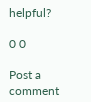helpful?

0 0

Post a comment